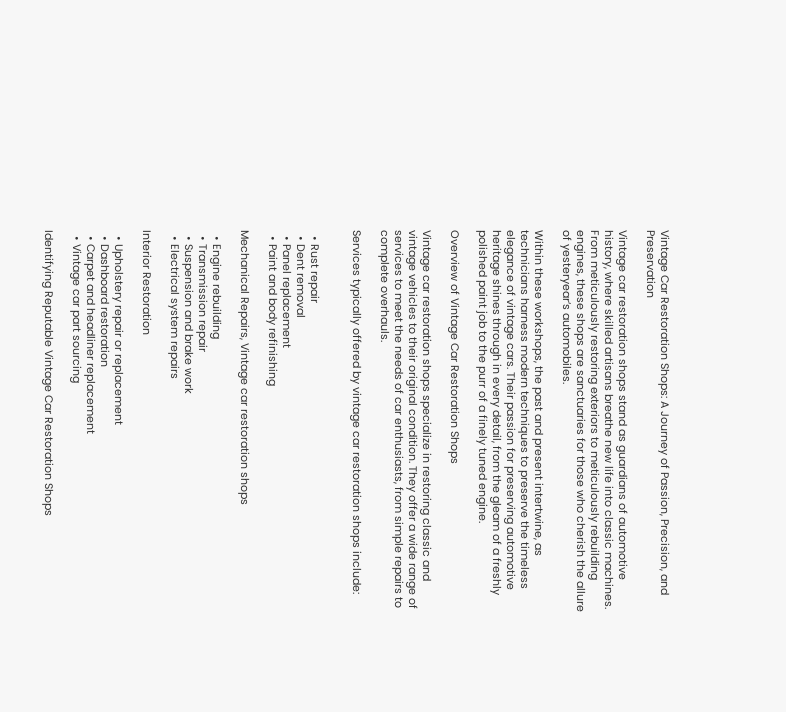Vintage Car Restoration Shops: A Journey of Passion, Precision, and Preservation

Vintage car restoration shops stand as guardians of automotive history, where skilled artisans breathe new life into classic machines. From meticulously restoring exteriors to meticulously rebuilding engines, these shops are sanctuaries for those who cherish the allure of yesteryear’s automobiles.

Within these workshops, the past and present intertwine, as technicians harness modern techniques to preserve the timeless elegance of vintage cars. Their passion for preserving automotive heritage shines through in every detail, from the gleam of a freshly polished paint job to the purr of a finely tuned engine.

Overview of Vintage Car Restoration Shops

Vintage car restoration shops specialize in restoring classic and vintage vehicles to their original condition. They offer a wide range of services to meet the needs of car enthusiasts, from simple repairs to complete overhauls.

Services typically offered by vintage car restoration shops include:


  • Rust repair
  • Dent removal
  • Panel replacement
  • Paint and body refinishing

Mechanical Repairs, Vintage car restoration shops

  • Engine rebuilding
  • Transmission repair
  • Suspension and brake work
  • Electrical system repairs

Interior Restoration

  • Upholstery repair or replacement
  • Dashboard restoration
  • Carpet and headliner replacement
  • Vintage car part sourcing

Identifying Reputable Vintage Car Restoration Shops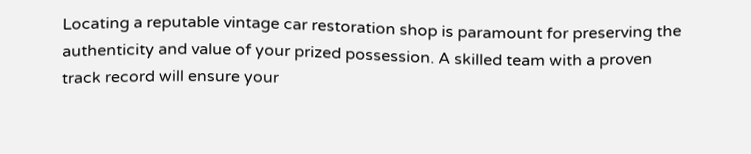Locating a reputable vintage car restoration shop is paramount for preserving the authenticity and value of your prized possession. A skilled team with a proven track record will ensure your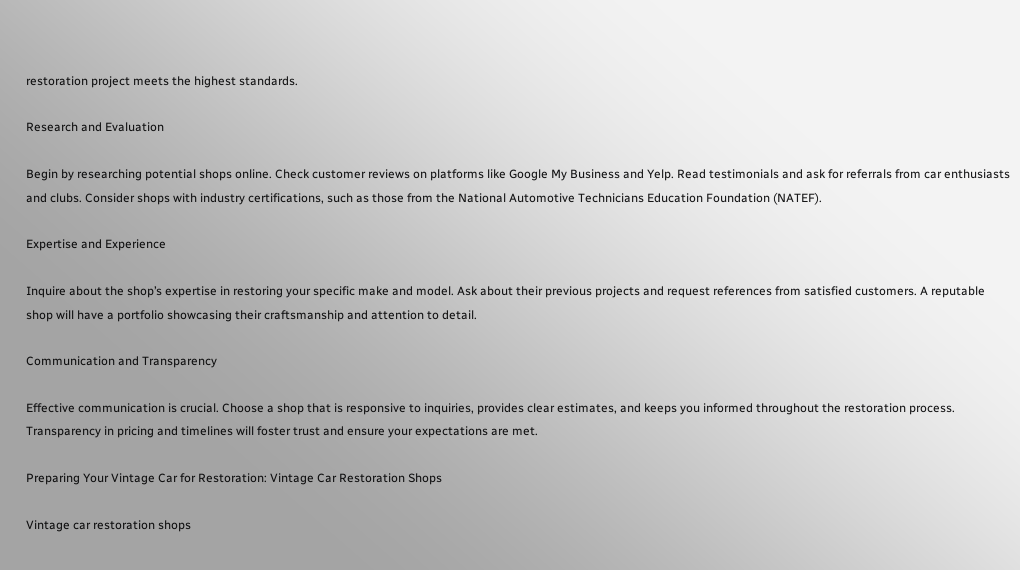restoration project meets the highest standards.

Research and Evaluation

Begin by researching potential shops online. Check customer reviews on platforms like Google My Business and Yelp. Read testimonials and ask for referrals from car enthusiasts and clubs. Consider shops with industry certifications, such as those from the National Automotive Technicians Education Foundation (NATEF).

Expertise and Experience

Inquire about the shop’s expertise in restoring your specific make and model. Ask about their previous projects and request references from satisfied customers. A reputable shop will have a portfolio showcasing their craftsmanship and attention to detail.

Communication and Transparency

Effective communication is crucial. Choose a shop that is responsive to inquiries, provides clear estimates, and keeps you informed throughout the restoration process. Transparency in pricing and timelines will foster trust and ensure your expectations are met.

Preparing Your Vintage Car for Restoration: Vintage Car Restoration Shops

Vintage car restoration shops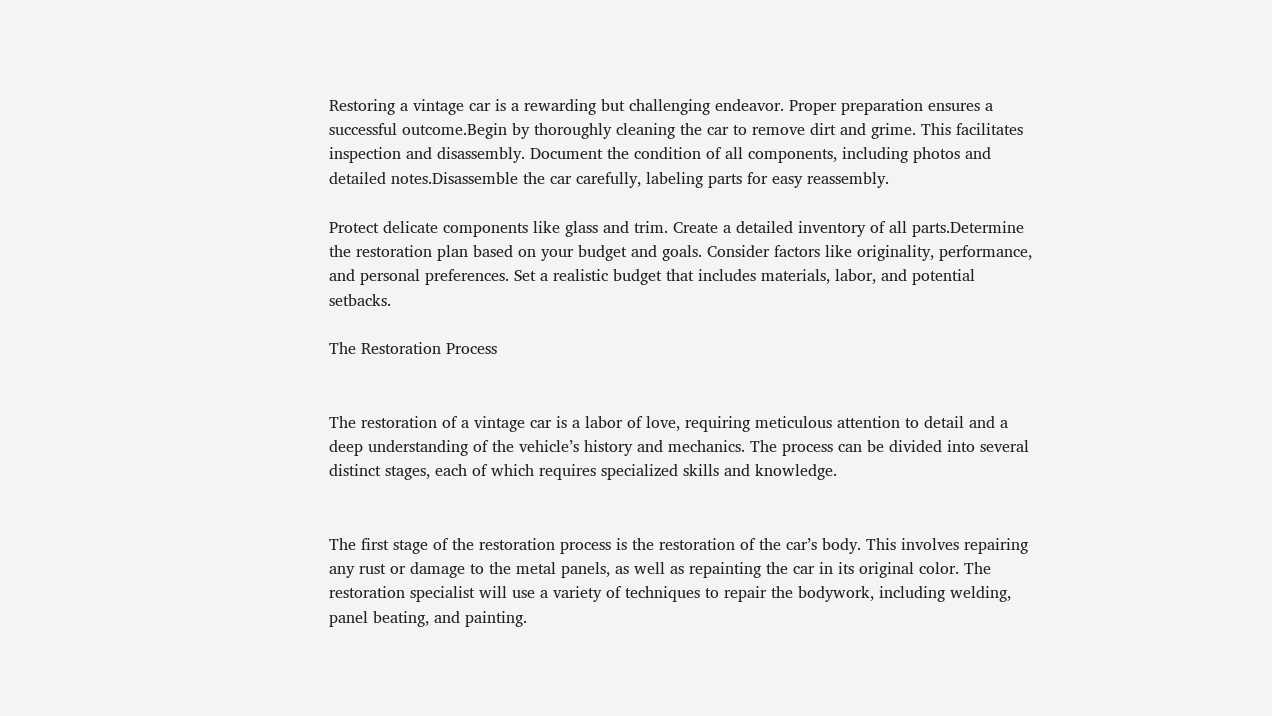Restoring a vintage car is a rewarding but challenging endeavor. Proper preparation ensures a successful outcome.Begin by thoroughly cleaning the car to remove dirt and grime. This facilitates inspection and disassembly. Document the condition of all components, including photos and detailed notes.Disassemble the car carefully, labeling parts for easy reassembly.

Protect delicate components like glass and trim. Create a detailed inventory of all parts.Determine the restoration plan based on your budget and goals. Consider factors like originality, performance, and personal preferences. Set a realistic budget that includes materials, labor, and potential setbacks.

The Restoration Process


The restoration of a vintage car is a labor of love, requiring meticulous attention to detail and a deep understanding of the vehicle’s history and mechanics. The process can be divided into several distinct stages, each of which requires specialized skills and knowledge.


The first stage of the restoration process is the restoration of the car’s body. This involves repairing any rust or damage to the metal panels, as well as repainting the car in its original color. The restoration specialist will use a variety of techniques to repair the bodywork, including welding, panel beating, and painting.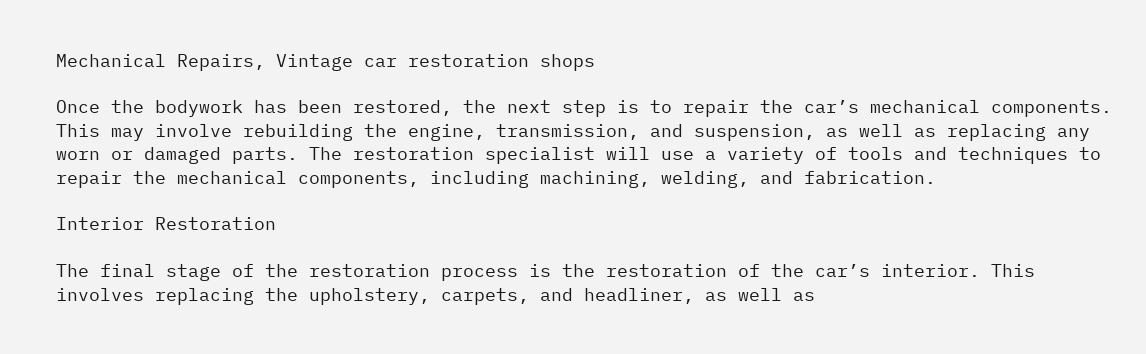Mechanical Repairs, Vintage car restoration shops

Once the bodywork has been restored, the next step is to repair the car’s mechanical components. This may involve rebuilding the engine, transmission, and suspension, as well as replacing any worn or damaged parts. The restoration specialist will use a variety of tools and techniques to repair the mechanical components, including machining, welding, and fabrication.

Interior Restoration

The final stage of the restoration process is the restoration of the car’s interior. This involves replacing the upholstery, carpets, and headliner, as well as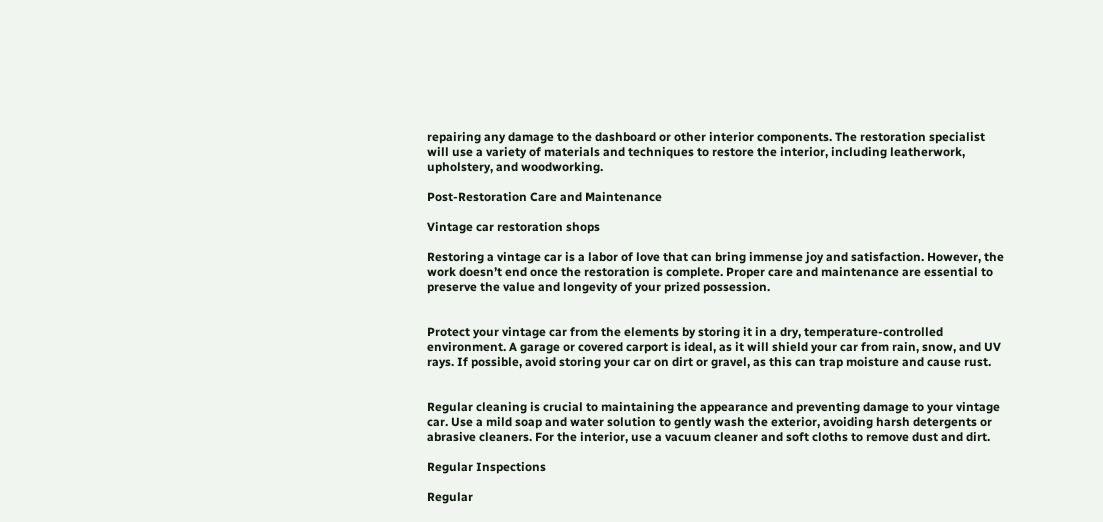repairing any damage to the dashboard or other interior components. The restoration specialist will use a variety of materials and techniques to restore the interior, including leatherwork, upholstery, and woodworking.

Post-Restoration Care and Maintenance

Vintage car restoration shops

Restoring a vintage car is a labor of love that can bring immense joy and satisfaction. However, the work doesn’t end once the restoration is complete. Proper care and maintenance are essential to preserve the value and longevity of your prized possession.


Protect your vintage car from the elements by storing it in a dry, temperature-controlled environment. A garage or covered carport is ideal, as it will shield your car from rain, snow, and UV rays. If possible, avoid storing your car on dirt or gravel, as this can trap moisture and cause rust.


Regular cleaning is crucial to maintaining the appearance and preventing damage to your vintage car. Use a mild soap and water solution to gently wash the exterior, avoiding harsh detergents or abrasive cleaners. For the interior, use a vacuum cleaner and soft cloths to remove dust and dirt.

Regular Inspections

Regular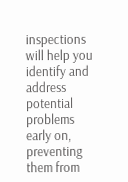inspections will help you identify and address potential problems early on, preventing them from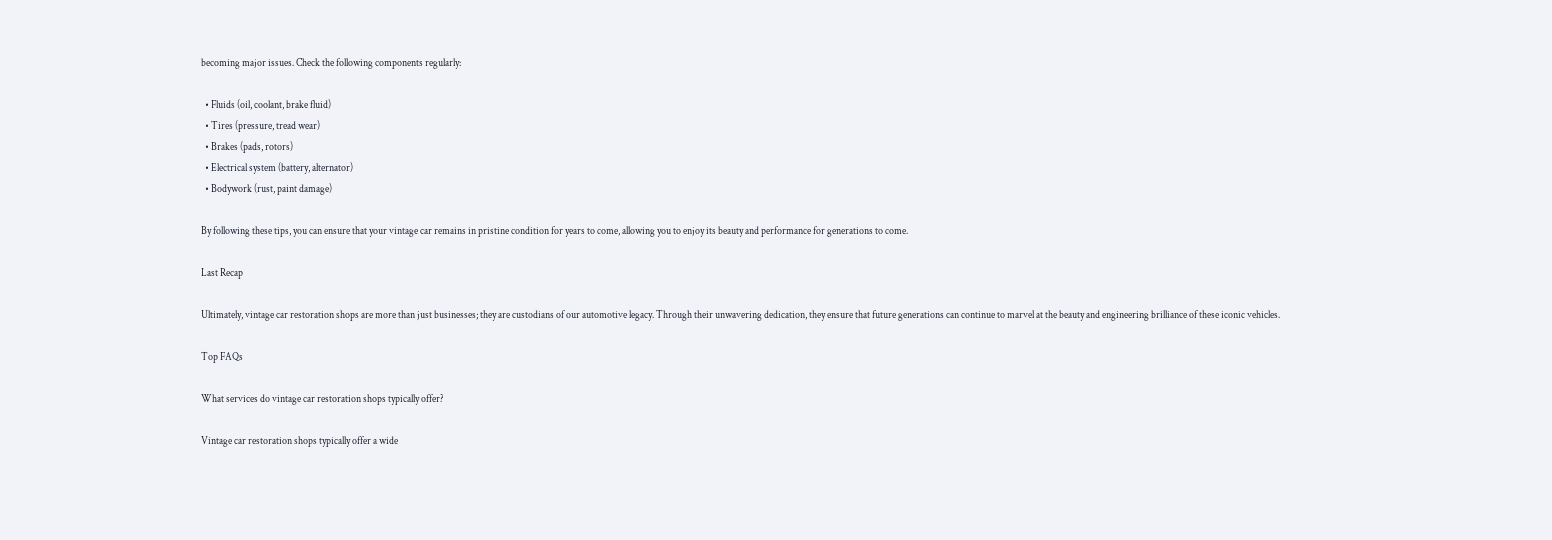becoming major issues. Check the following components regularly:

  • Fluids (oil, coolant, brake fluid)
  • Tires (pressure, tread wear)
  • Brakes (pads, rotors)
  • Electrical system (battery, alternator)
  • Bodywork (rust, paint damage)

By following these tips, you can ensure that your vintage car remains in pristine condition for years to come, allowing you to enjoy its beauty and performance for generations to come.

Last Recap

Ultimately, vintage car restoration shops are more than just businesses; they are custodians of our automotive legacy. Through their unwavering dedication, they ensure that future generations can continue to marvel at the beauty and engineering brilliance of these iconic vehicles.

Top FAQs

What services do vintage car restoration shops typically offer?

Vintage car restoration shops typically offer a wide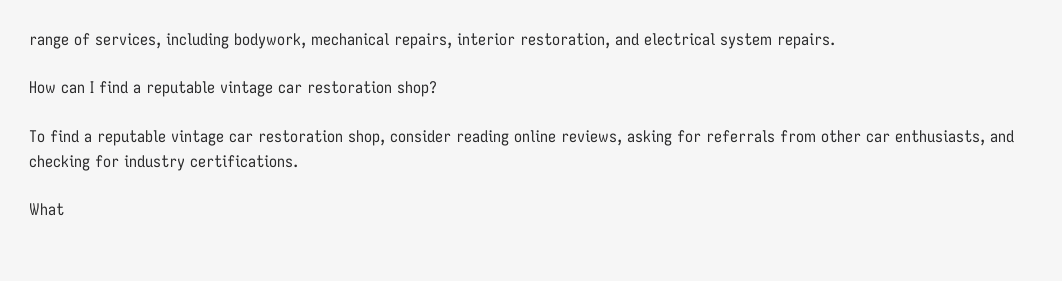range of services, including bodywork, mechanical repairs, interior restoration, and electrical system repairs.

How can I find a reputable vintage car restoration shop?

To find a reputable vintage car restoration shop, consider reading online reviews, asking for referrals from other car enthusiasts, and checking for industry certifications.

What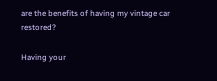are the benefits of having my vintage car restored?

Having your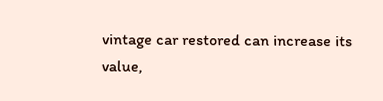vintage car restored can increase its value,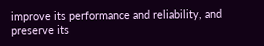improve its performance and reliability, and preserve its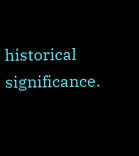historical significance.